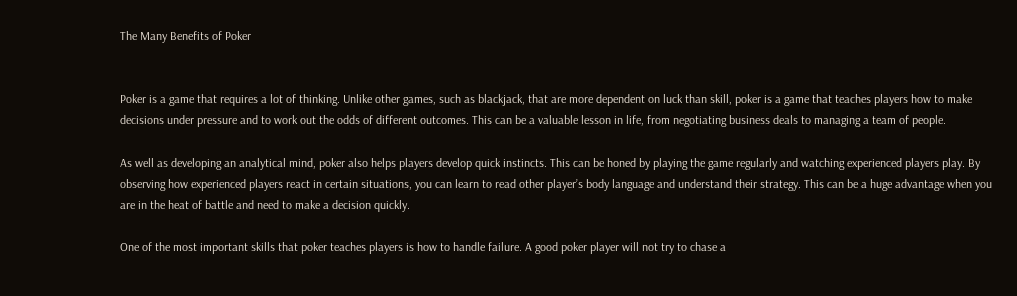The Many Benefits of Poker


Poker is a game that requires a lot of thinking. Unlike other games, such as blackjack, that are more dependent on luck than skill, poker is a game that teaches players how to make decisions under pressure and to work out the odds of different outcomes. This can be a valuable lesson in life, from negotiating business deals to managing a team of people.

As well as developing an analytical mind, poker also helps players develop quick instincts. This can be honed by playing the game regularly and watching experienced players play. By observing how experienced players react in certain situations, you can learn to read other player’s body language and understand their strategy. This can be a huge advantage when you are in the heat of battle and need to make a decision quickly.

One of the most important skills that poker teaches players is how to handle failure. A good poker player will not try to chase a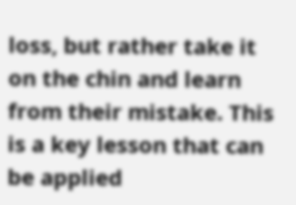loss, but rather take it on the chin and learn from their mistake. This is a key lesson that can be applied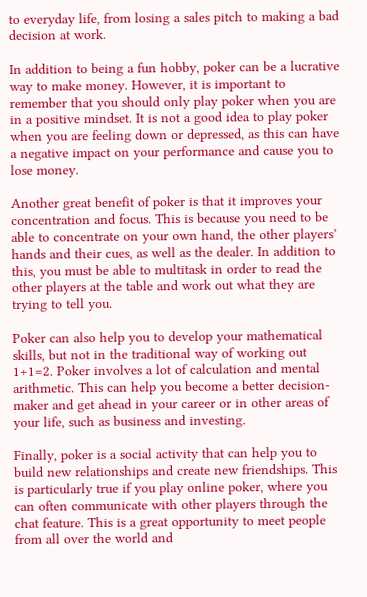to everyday life, from losing a sales pitch to making a bad decision at work.

In addition to being a fun hobby, poker can be a lucrative way to make money. However, it is important to remember that you should only play poker when you are in a positive mindset. It is not a good idea to play poker when you are feeling down or depressed, as this can have a negative impact on your performance and cause you to lose money.

Another great benefit of poker is that it improves your concentration and focus. This is because you need to be able to concentrate on your own hand, the other players’ hands and their cues, as well as the dealer. In addition to this, you must be able to multitask in order to read the other players at the table and work out what they are trying to tell you.

Poker can also help you to develop your mathematical skills, but not in the traditional way of working out 1+1=2. Poker involves a lot of calculation and mental arithmetic. This can help you become a better decision-maker and get ahead in your career or in other areas of your life, such as business and investing.

Finally, poker is a social activity that can help you to build new relationships and create new friendships. This is particularly true if you play online poker, where you can often communicate with other players through the chat feature. This is a great opportunity to meet people from all over the world and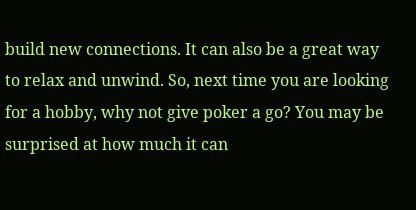build new connections. It can also be a great way to relax and unwind. So, next time you are looking for a hobby, why not give poker a go? You may be surprised at how much it can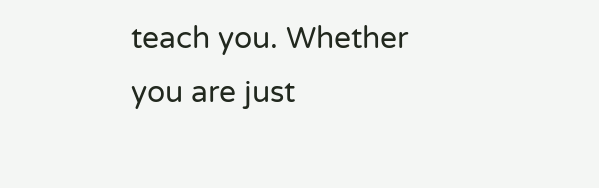teach you. Whether you are just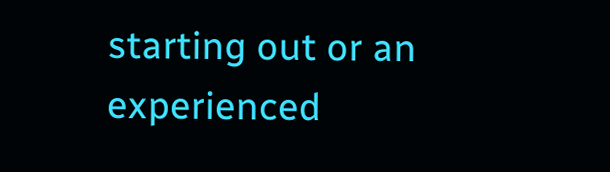starting out or an experienced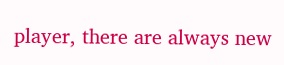player, there are always new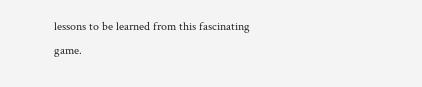lessons to be learned from this fascinating game.